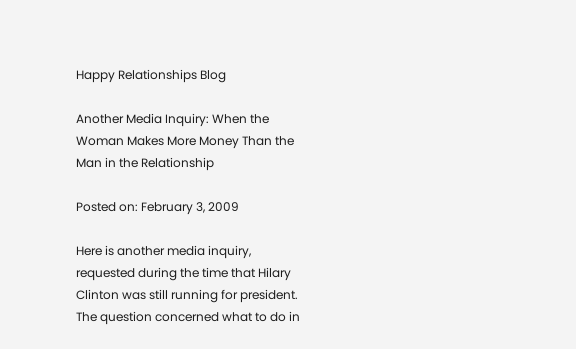Happy Relationships Blog

Another Media Inquiry: When the Woman Makes More Money Than the Man in the Relationship

Posted on: February 3, 2009

Here is another media inquiry, requested during the time that Hilary Clinton was still running for president.  The question concerned what to do in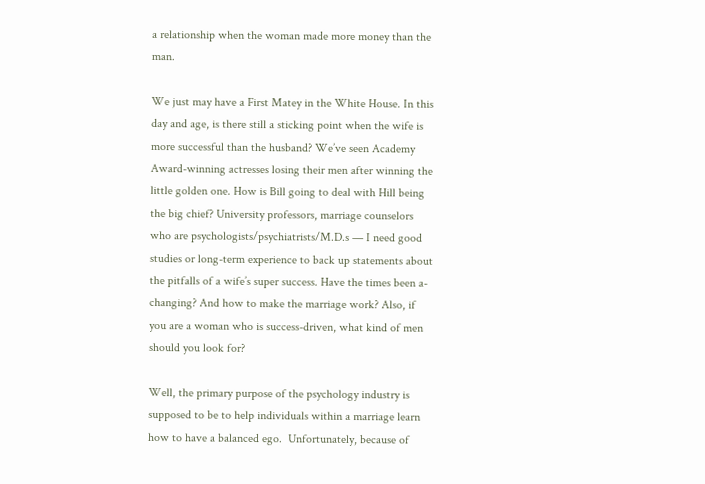a relationship when the woman made more money than the man.

We just may have a First Matey in the White House. In this day and age, is there still a sticking point when the wife is more successful than the husband? We’ve seen Academy Award-winning actresses losing their men after winning the little golden one. How is Bill going to deal with Hill being the big chief? University professors, marriage counselors who are psychologists/psychiatrists/M.D.s — I need good studies or long-term experience to back up statements about the pitfalls of a wife’s super success. Have the times been a-changing? And how to make the marriage work? Also, if you are a woman who is success-driven, what kind of men should you look for?

Well, the primary purpose of the psychology industry is supposed to be to help individuals within a marriage learn how to have a balanced ego.  Unfortunately, because of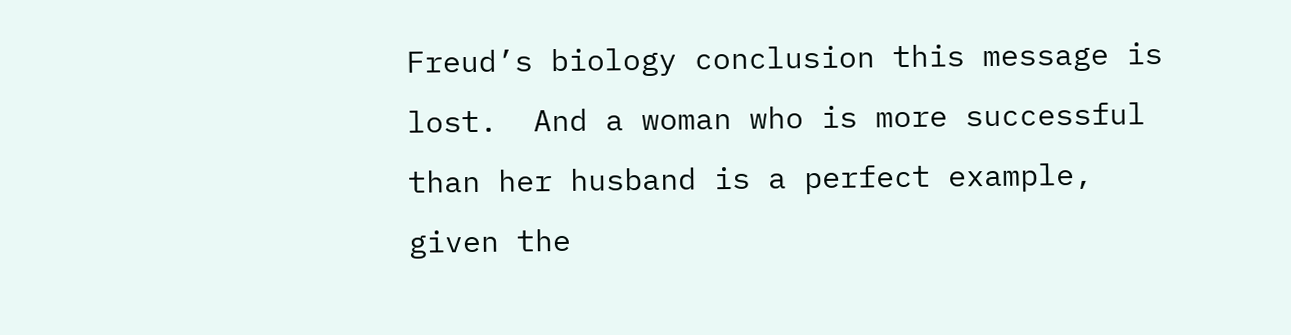Freud’s biology conclusion this message is lost.  And a woman who is more successful than her husband is a perfect example, given the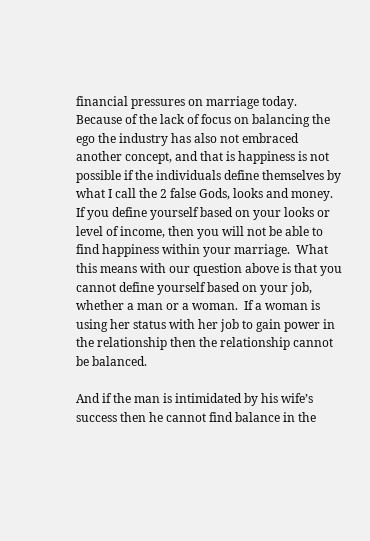financial pressures on marriage today.  Because of the lack of focus on balancing the ego the industry has also not embraced another concept, and that is happiness is not possible if the individuals define themselves by what I call the 2 false Gods, looks and money.  If you define yourself based on your looks or level of income, then you will not be able to find happiness within your marriage.  What this means with our question above is that you cannot define yourself based on your job, whether a man or a woman.  If a woman is using her status with her job to gain power in the relationship then the relationship cannot be balanced.

And if the man is intimidated by his wife’s success then he cannot find balance in the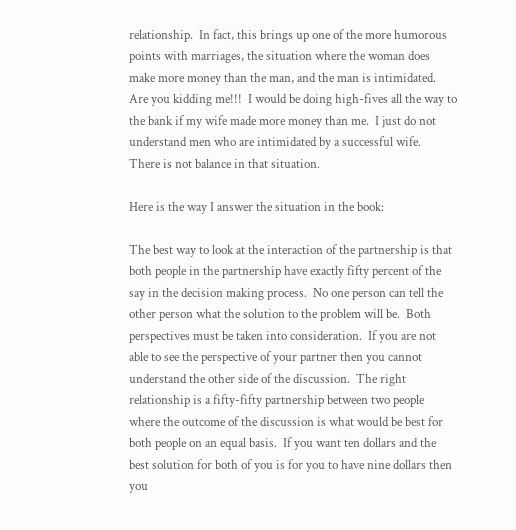relationship.  In fact, this brings up one of the more humorous points with marriages, the situation where the woman does make more money than the man, and the man is intimidated.  Are you kidding me!!!  I would be doing high-fives all the way to the bank if my wife made more money than me.  I just do not understand men who are intimidated by a successful wife.  There is not balance in that situation.

Here is the way I answer the situation in the book:

The best way to look at the interaction of the partnership is that both people in the partnership have exactly fifty percent of the say in the decision making process.  No one person can tell the other person what the solution to the problem will be.  Both perspectives must be taken into consideration.  If you are not able to see the perspective of your partner then you cannot understand the other side of the discussion.  The right relationship is a fifty-fifty partnership between two people where the outcome of the discussion is what would be best for both people on an equal basis.  If you want ten dollars and the best solution for both of you is for you to have nine dollars then you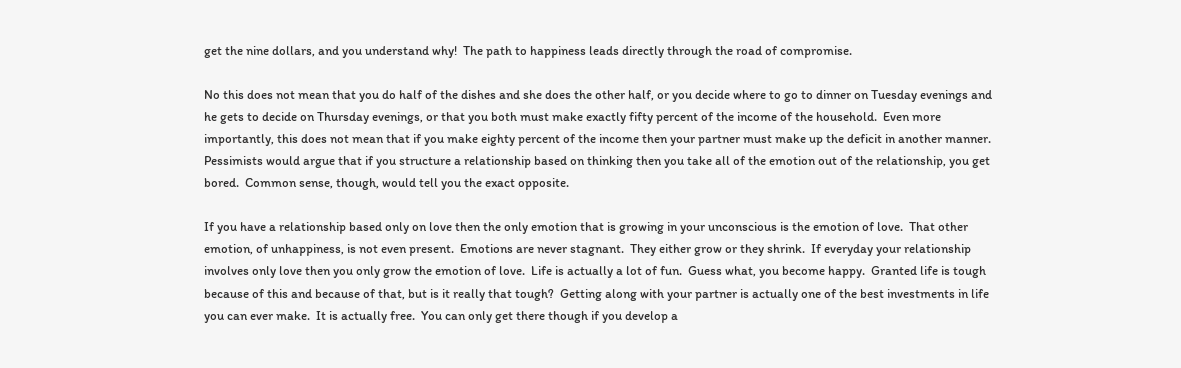get the nine dollars, and you understand why!  The path to happiness leads directly through the road of compromise.

No this does not mean that you do half of the dishes and she does the other half, or you decide where to go to dinner on Tuesday evenings and he gets to decide on Thursday evenings, or that you both must make exactly fifty percent of the income of the household.  Even more importantly, this does not mean that if you make eighty percent of the income then your partner must make up the deficit in another manner.  Pessimists would argue that if you structure a relationship based on thinking then you take all of the emotion out of the relationship, you get bored.  Common sense, though, would tell you the exact opposite.

If you have a relationship based only on love then the only emotion that is growing in your unconscious is the emotion of love.  That other emotion, of unhappiness, is not even present.  Emotions are never stagnant.  They either grow or they shrink.  If everyday your relationship involves only love then you only grow the emotion of love.  Life is actually a lot of fun.  Guess what, you become happy.  Granted life is tough because of this and because of that, but is it really that tough?  Getting along with your partner is actually one of the best investments in life you can ever make.  It is actually free.  You can only get there though if you develop a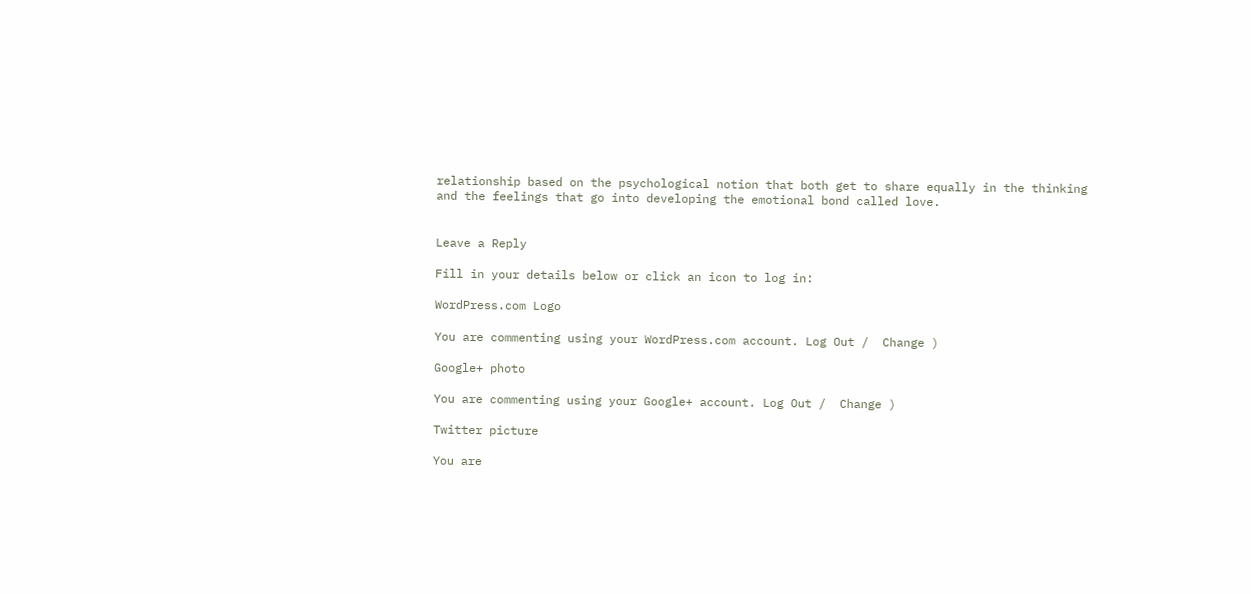relationship based on the psychological notion that both get to share equally in the thinking and the feelings that go into developing the emotional bond called love.


Leave a Reply

Fill in your details below or click an icon to log in:

WordPress.com Logo

You are commenting using your WordPress.com account. Log Out /  Change )

Google+ photo

You are commenting using your Google+ account. Log Out /  Change )

Twitter picture

You are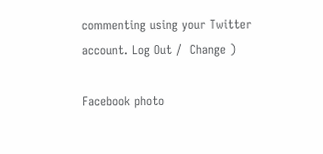commenting using your Twitter account. Log Out /  Change )

Facebook photo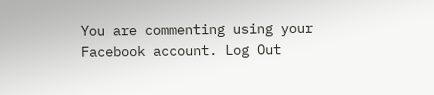You are commenting using your Facebook account. Log Out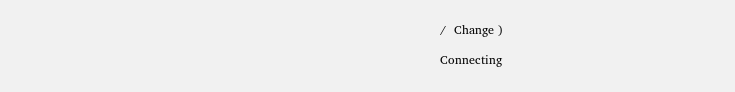/  Change )

Connecting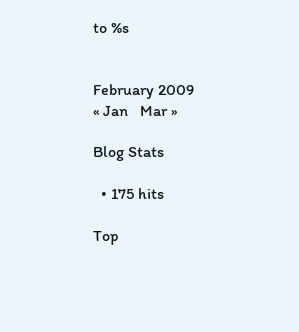to %s


February 2009
« Jan   Mar »

Blog Stats

  • 175 hits

Top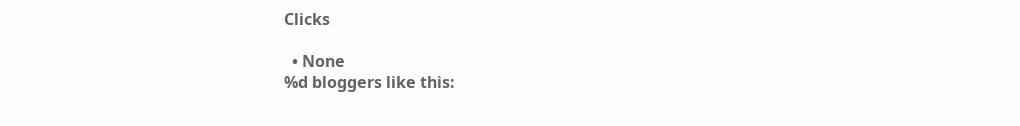Clicks

  • None
%d bloggers like this: